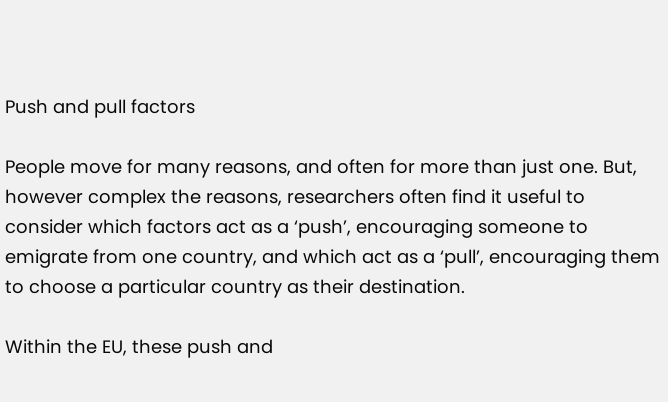Push and pull factors

People move for many reasons, and often for more than just one. But, however complex the reasons, researchers often find it useful to consider which factors act as a ‘push’, encouraging someone to emigrate from one country, and which act as a ‘pull’, encouraging them to choose a particular country as their destination.

Within the EU, these push and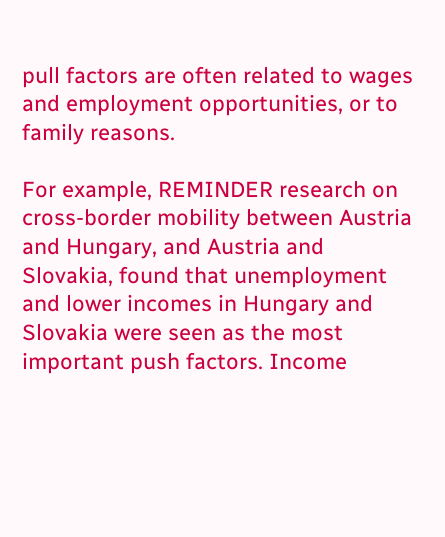pull factors are often related to wages and employment opportunities, or to family reasons.

For example, REMINDER research on cross-border mobility between Austria and Hungary, and Austria and Slovakia, found that unemployment and lower incomes in Hungary and Slovakia were seen as the most important push factors. Income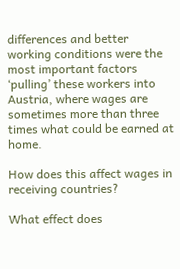differences and better working conditions were the most important factors ‘pulling’ these workers into Austria, where wages are sometimes more than three times what could be earned at home.

How does this affect wages in receiving countries?

What effect does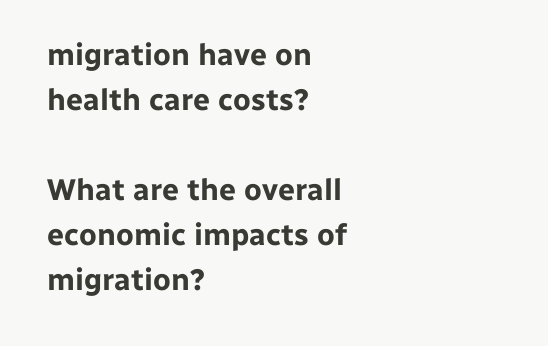migration have on health care costs?

What are the overall economic impacts of migration?